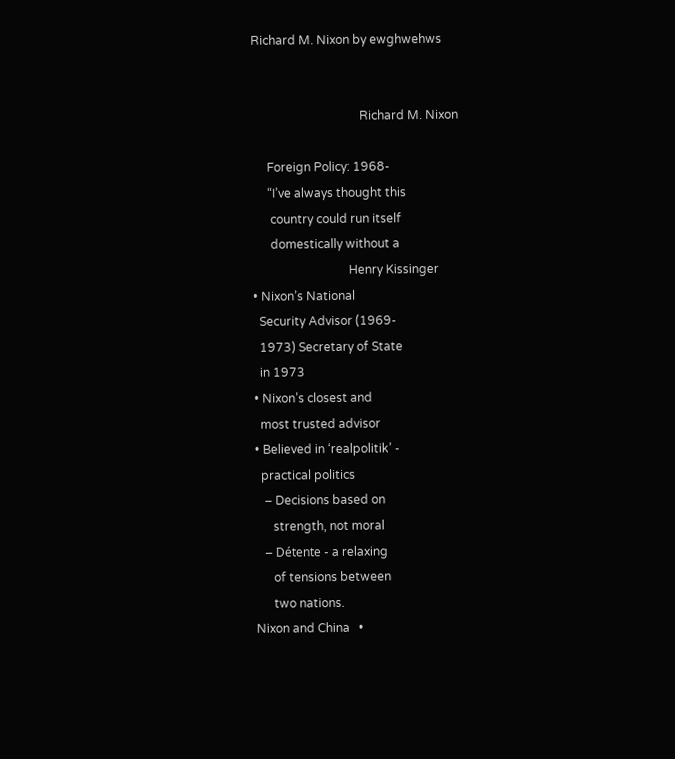Richard M. Nixon by ewghwehws


                                    Richard M. Nixon

     Foreign Policy: 1968-
     “I’ve always thought this
      country could run itself
      domestically without a
                                Henry Kissinger
• Nixon’s National
  Security Advisor (1969-
  1973) Secretary of State
  in 1973
• Nixon’s closest and
  most trusted advisor
• Believed in ‘realpolitik’ -
  practical politics
   – Decisions based on
      strength, not moral
   – Détente - a relaxing
      of tensions between
      two nations.
Nixon and China   •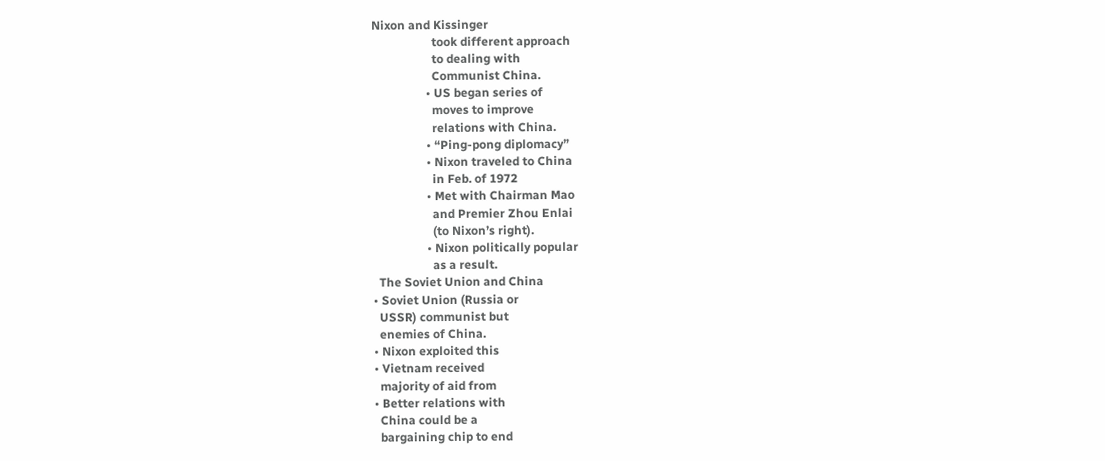Nixon and Kissinger
                    took different approach
                    to dealing with
                    Communist China.
                  • US began series of
                    moves to improve
                    relations with China.
                  • “Ping-pong diplomacy”
                  • Nixon traveled to China
                    in Feb. of 1972
                  • Met with Chairman Mao
                    and Premier Zhou Enlai
                    (to Nixon’s right).
                  • Nixon politically popular
                    as a result.
  The Soviet Union and China
• Soviet Union (Russia or
  USSR) communist but
  enemies of China.
• Nixon exploited this
• Vietnam received
  majority of aid from
• Better relations with
  China could be a
  bargaining chip to end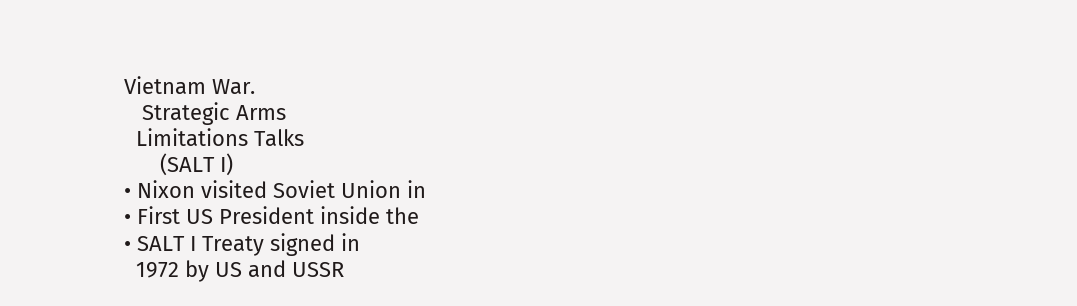Vietnam War.
   Strategic Arms
  Limitations Talks
      (SALT I)
• Nixon visited Soviet Union in
• First US President inside the
• SALT I Treaty signed in
  1972 by US and USSR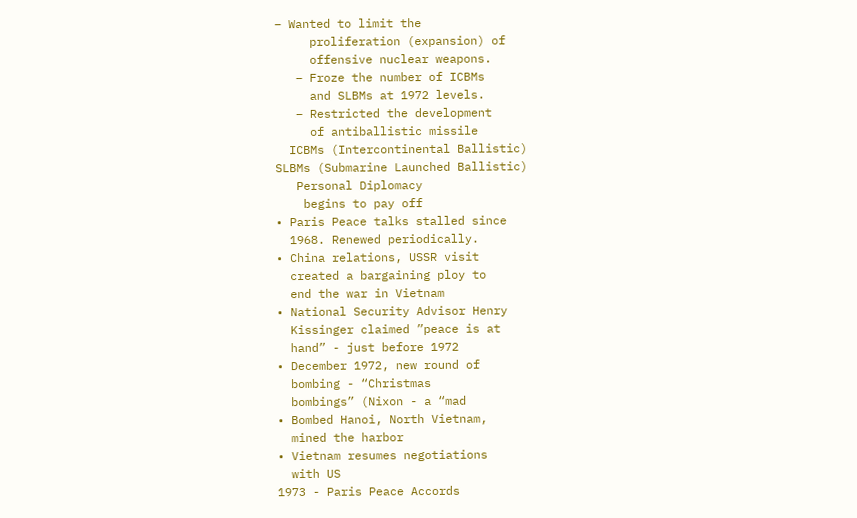– Wanted to limit the
     proliferation (expansion) of
     offensive nuclear weapons.
   – Froze the number of ICBMs
     and SLBMs at 1972 levels.
   – Restricted the development
     of antiballistic missile
  ICBMs (Intercontinental Ballistic)
SLBMs (Submarine Launched Ballistic)
   Personal Diplomacy
    begins to pay off
• Paris Peace talks stalled since
  1968. Renewed periodically.
• China relations, USSR visit
  created a bargaining ploy to
  end the war in Vietnam
• National Security Advisor Henry
  Kissinger claimed ”peace is at
  hand” - just before 1972
• December 1972, new round of
  bombing - “Christmas
  bombings” (Nixon - a “mad
• Bombed Hanoi, North Vietnam,
  mined the harbor
• Vietnam resumes negotiations
  with US
1973 - Paris Peace Accords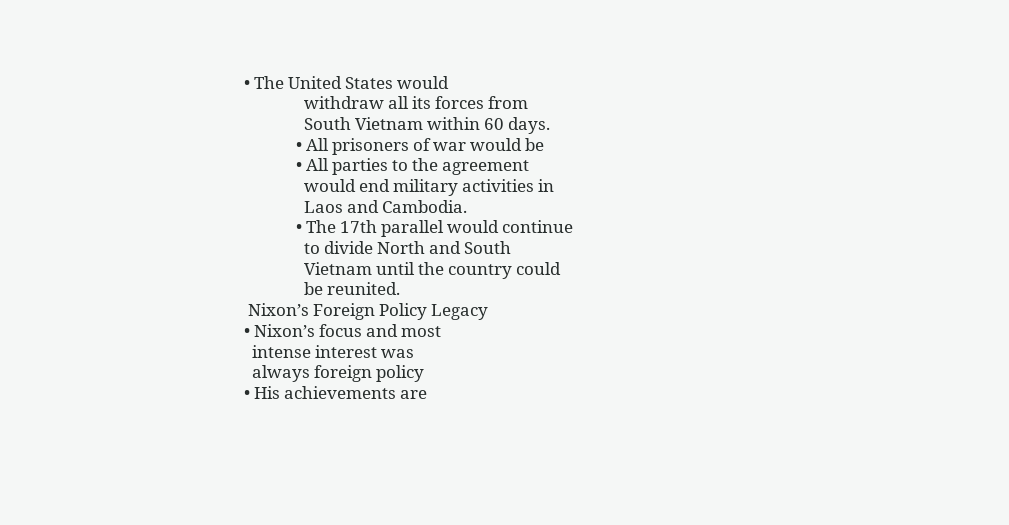• The United States would
               withdraw all its forces from
               South Vietnam within 60 days.
             • All prisoners of war would be
             • All parties to the agreement
               would end military activities in
               Laos and Cambodia.
             • The 17th parallel would continue
               to divide North and South
               Vietnam until the country could
               be reunited.
 Nixon’s Foreign Policy Legacy
• Nixon’s focus and most
  intense interest was
  always foreign policy
• His achievements are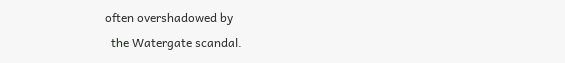often overshadowed by
  the Watergate scandal.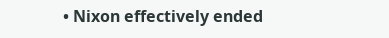• Nixon effectively ended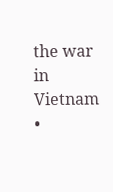the war in Vietnam
•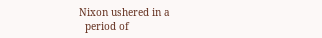Nixon ushered in a
  period of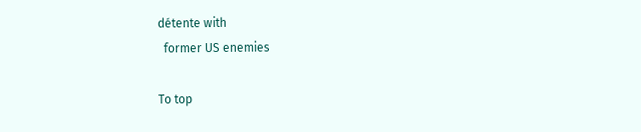détente with
  former US enemies

To top